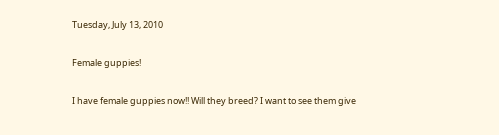Tuesday, July 13, 2010

Female guppies!

I have female guppies now!! Will they breed? I want to see them give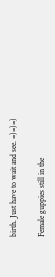birth. Just have to wait and see. =)=)=)

Female guppies still in the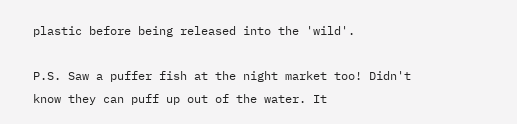plastic before being released into the 'wild'.

P.S. Saw a puffer fish at the night market too! Didn't know they can puff up out of the water. It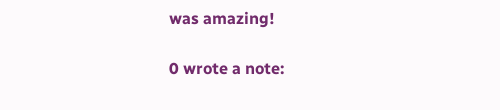was amazing!

0 wrote a note: